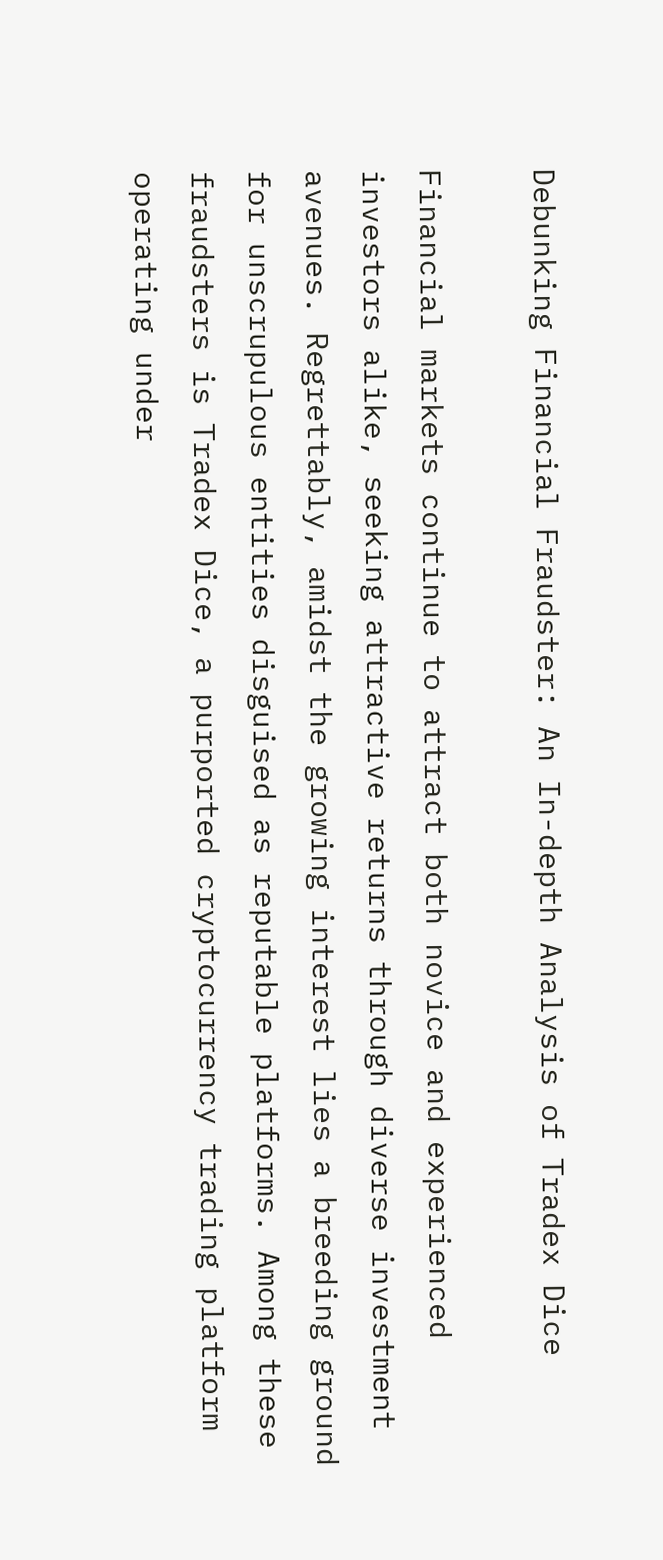Debunking Financial Fraudster: An In-depth Analysis of Tradex Dice

Financial markets continue to attract both novice and experienced investors alike, seeking attractive returns through diverse investment avenues. Regrettably, amidst the growing interest lies a breeding ground for unscrupulous entities disguised as reputable platforms. Among these fraudsters is Tradex Dice, a purported cryptocurrency trading platform operating under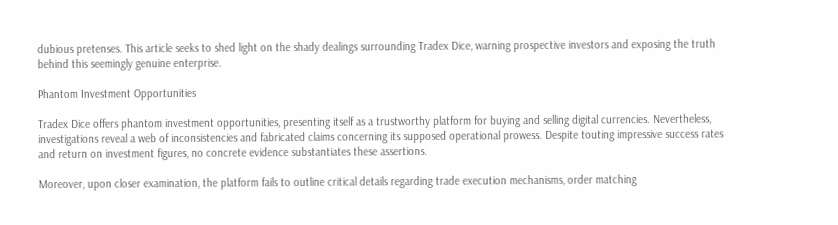dubious pretenses. This article seeks to shed light on the shady dealings surrounding Tradex Dice, warning prospective investors and exposing the truth behind this seemingly genuine enterprise.

Phantom Investment Opportunities

Tradex Dice offers phantom investment opportunities, presenting itself as a trustworthy platform for buying and selling digital currencies. Nevertheless, investigations reveal a web of inconsistencies and fabricated claims concerning its supposed operational prowess. Despite touting impressive success rates and return on investment figures, no concrete evidence substantiates these assertions.

Moreover, upon closer examination, the platform fails to outline critical details regarding trade execution mechanisms, order matching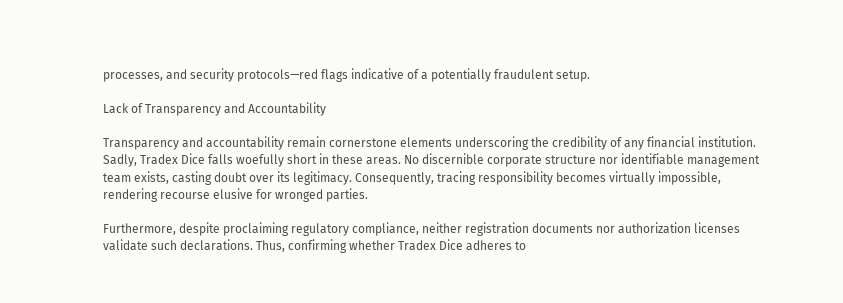processes, and security protocols—red flags indicative of a potentially fraudulent setup.

Lack of Transparency and Accountability

Transparency and accountability remain cornerstone elements underscoring the credibility of any financial institution. Sadly, Tradex Dice falls woefully short in these areas. No discernible corporate structure nor identifiable management team exists, casting doubt over its legitimacy. Consequently, tracing responsibility becomes virtually impossible, rendering recourse elusive for wronged parties.

Furthermore, despite proclaiming regulatory compliance, neither registration documents nor authorization licenses validate such declarations. Thus, confirming whether Tradex Dice adheres to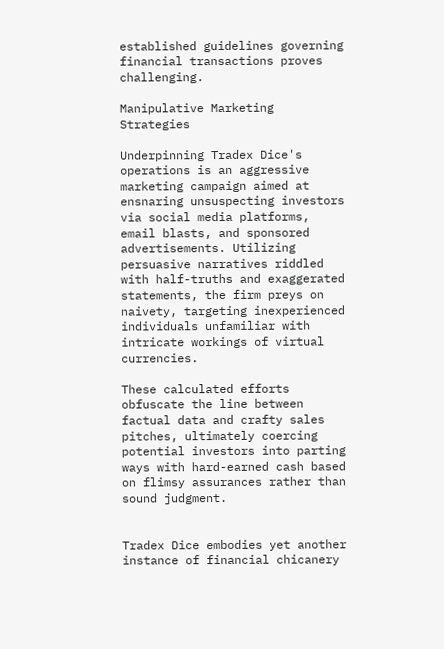established guidelines governing financial transactions proves challenging.

Manipulative Marketing Strategies

Underpinning Tradex Dice's operations is an aggressive marketing campaign aimed at ensnaring unsuspecting investors via social media platforms, email blasts, and sponsored advertisements. Utilizing persuasive narratives riddled with half-truths and exaggerated statements, the firm preys on naivety, targeting inexperienced individuals unfamiliar with intricate workings of virtual currencies.

These calculated efforts obfuscate the line between factual data and crafty sales pitches, ultimately coercing potential investors into parting ways with hard-earned cash based on flimsy assurances rather than sound judgment.


Tradex Dice embodies yet another instance of financial chicanery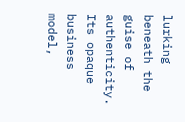lurking beneath the guise of authenticity. Its opaque business model,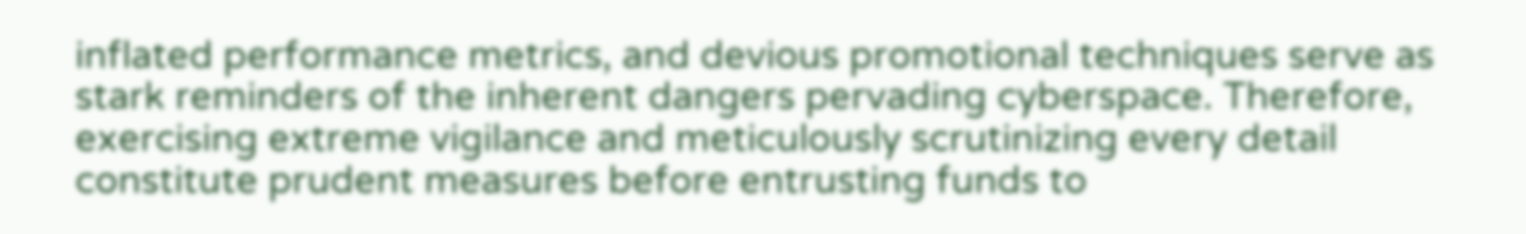inflated performance metrics, and devious promotional techniques serve as stark reminders of the inherent dangers pervading cyberspace. Therefore, exercising extreme vigilance and meticulously scrutinizing every detail constitute prudent measures before entrusting funds to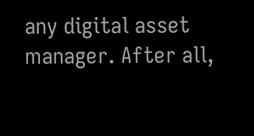any digital asset manager. After all,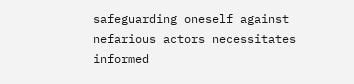safeguarding oneself against nefarious actors necessitates informed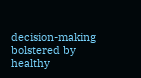decision-making bolstered by healthy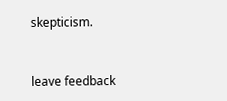skepticism.


leave feedback